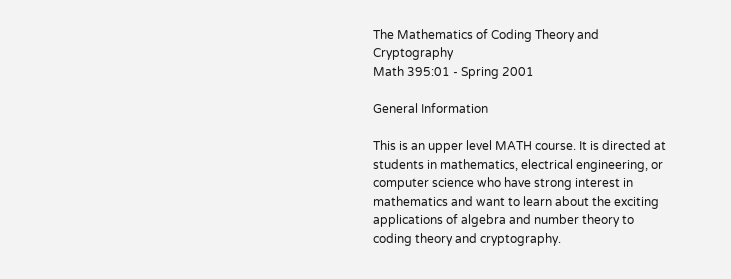The Mathematics of Coding Theory and Cryptography
Math 395:01 - Spring 2001

General Information

This is an upper level MATH course. It is directed at students in mathematics, electrical engineering, or computer science who have strong interest in mathematics and want to learn about the exciting applications of algebra and number theory to coding theory and cryptography.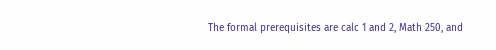The formal prerequisites are calc 1 and 2, Math 250, and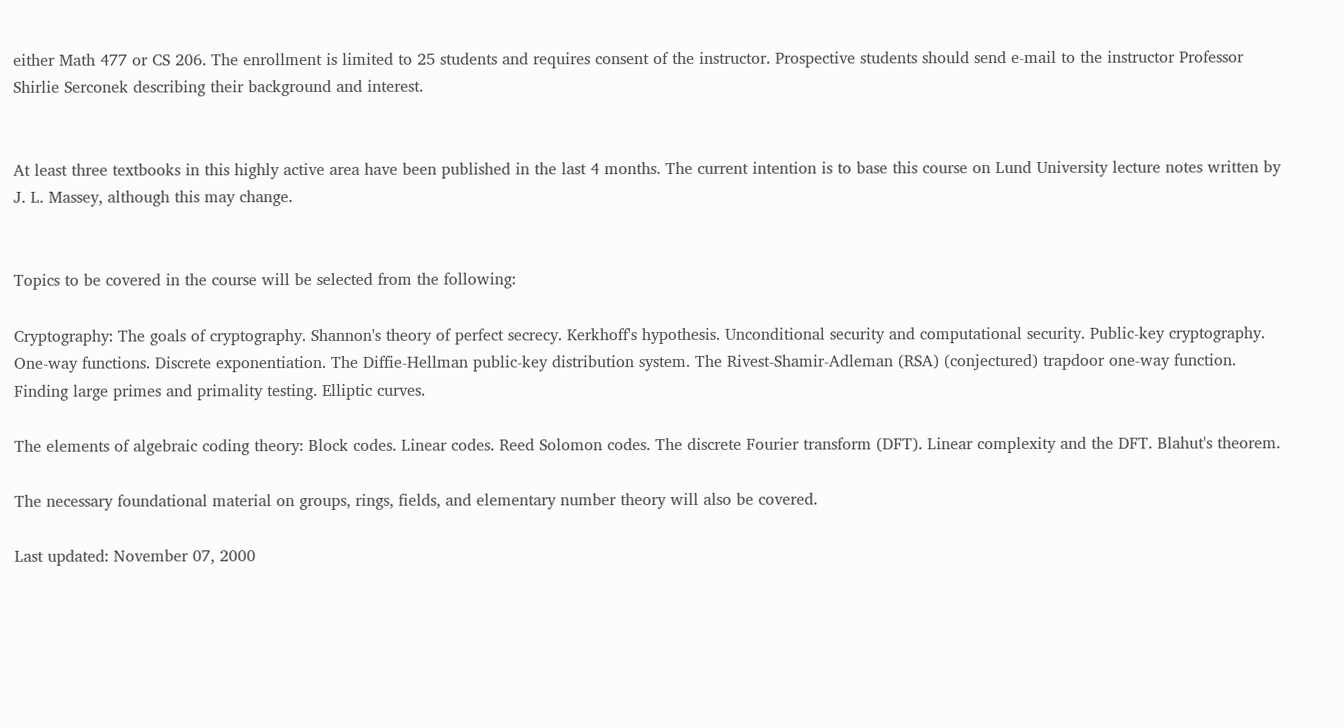either Math 477 or CS 206. The enrollment is limited to 25 students and requires consent of the instructor. Prospective students should send e-mail to the instructor Professor Shirlie Serconek describing their background and interest.


At least three textbooks in this highly active area have been published in the last 4 months. The current intention is to base this course on Lund University lecture notes written by J. L. Massey, although this may change.


Topics to be covered in the course will be selected from the following:

Cryptography: The goals of cryptography. Shannon's theory of perfect secrecy. Kerkhoff's hypothesis. Unconditional security and computational security. Public-key cryptography. One-way functions. Discrete exponentiation. The Diffie-Hellman public-key distribution system. The Rivest-Shamir-Adleman (RSA) (conjectured) trapdoor one-way function. Finding large primes and primality testing. Elliptic curves.

The elements of algebraic coding theory: Block codes. Linear codes. Reed Solomon codes. The discrete Fourier transform (DFT). Linear complexity and the DFT. Blahut's theorem.

The necessary foundational material on groups, rings, fields, and elementary number theory will also be covered.

Last updated: November 07, 2000